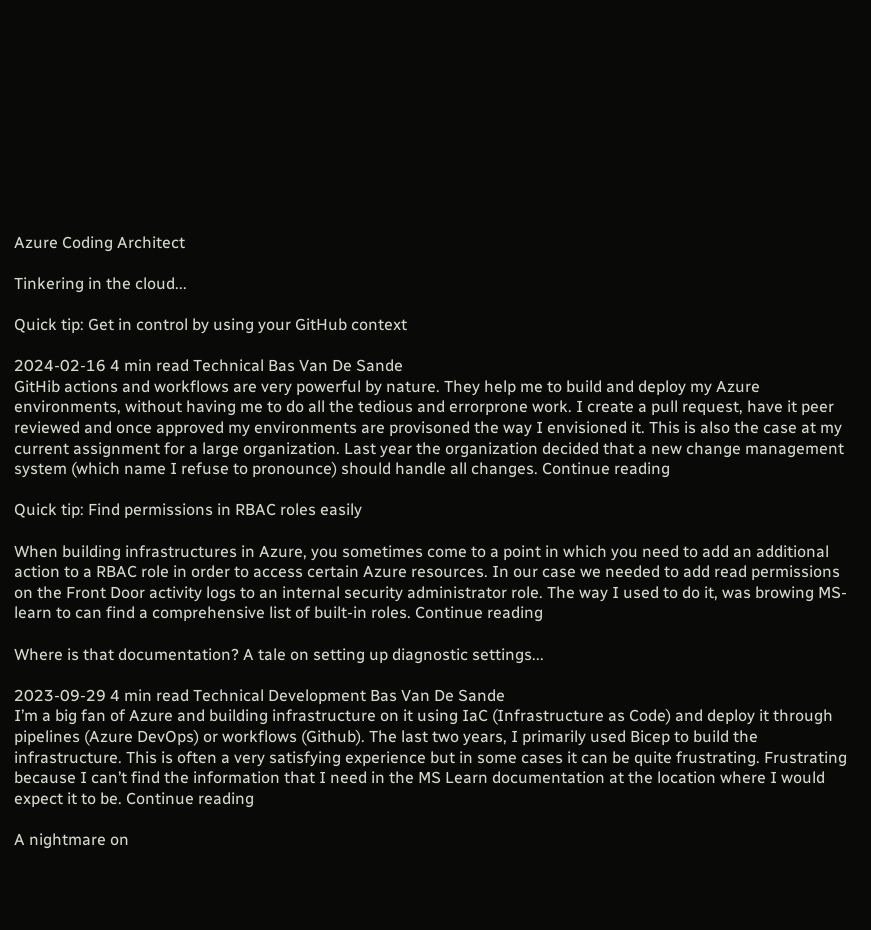Azure Coding Architect

Tinkering in the cloud...

Quick tip: Get in control by using your GitHub context

2024-02-16 4 min read Technical Bas Van De Sande
GitHib actions and workflows are very powerful by nature. They help me to build and deploy my Azure environments, without having me to do all the tedious and errorprone work. I create a pull request, have it peer reviewed and once approved my environments are provisoned the way I envisioned it. This is also the case at my current assignment for a large organization. Last year the organization decided that a new change management system (which name I refuse to pronounce) should handle all changes. Continue reading

Quick tip: Find permissions in RBAC roles easily

When building infrastructures in Azure, you sometimes come to a point in which you need to add an additional action to a RBAC role in order to access certain Azure resources. In our case we needed to add read permissions on the Front Door activity logs to an internal security administrator role. The way I used to do it, was browing MS-learn to can find a comprehensive list of built-in roles. Continue reading

Where is that documentation? A tale on setting up diagnostic settings...

2023-09-29 4 min read Technical Development Bas Van De Sande
I’m a big fan of Azure and building infrastructure on it using IaC (Infrastructure as Code) and deploy it through pipelines (Azure DevOps) or workflows (Github). The last two years, I primarily used Bicep to build the infrastructure. This is often a very satisfying experience but in some cases it can be quite frustrating. Frustrating because I can’t find the information that I need in the MS Learn documentation at the location where I would expect it to be. Continue reading

A nightmare on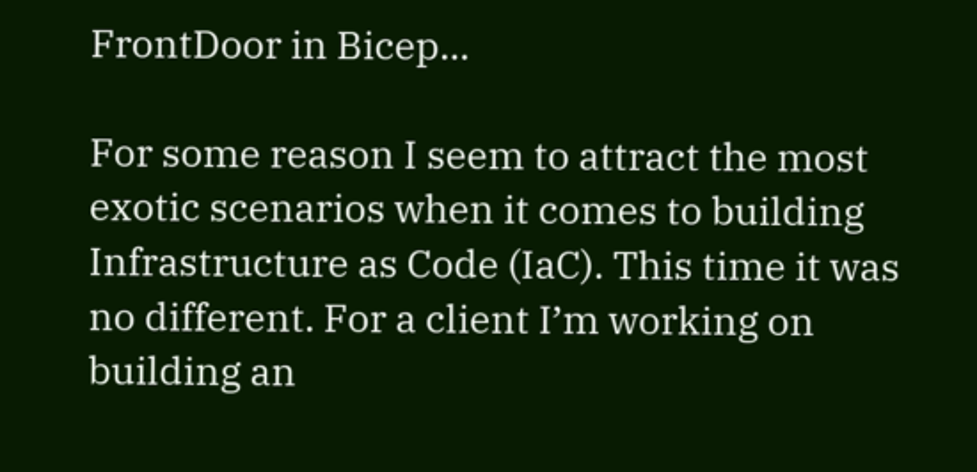FrontDoor in Bicep...

For some reason I seem to attract the most exotic scenarios when it comes to building Infrastructure as Code (IaC). This time it was no different. For a client I’m working on building an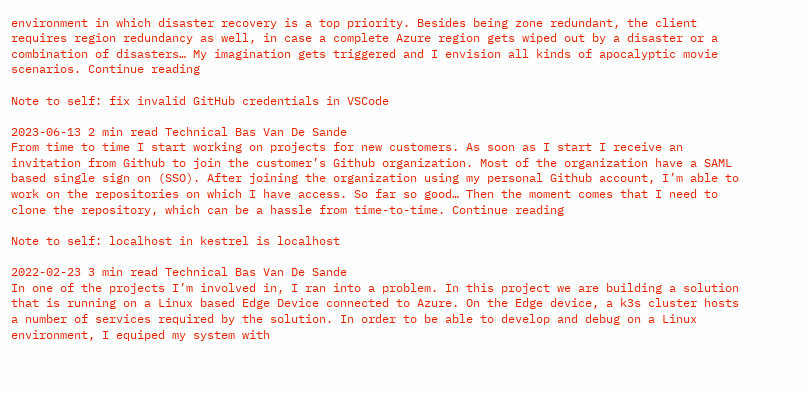environment in which disaster recovery is a top priority. Besides being zone redundant, the client requires region redundancy as well, in case a complete Azure region gets wiped out by a disaster or a combination of disasters… My imagination gets triggered and I envision all kinds of apocalyptic movie scenarios. Continue reading

Note to self: fix invalid GitHub credentials in VSCode

2023-06-13 2 min read Technical Bas Van De Sande
From time to time I start working on projects for new customers. As soon as I start I receive an invitation from Github to join the customer’s Github organization. Most of the organization have a SAML based single sign on (SSO). After joining the organization using my personal Github account, I’m able to work on the repositories on which I have access. So far so good… Then the moment comes that I need to clone the repository, which can be a hassle from time-to-time. Continue reading

Note to self: localhost in kestrel is localhost

2022-02-23 3 min read Technical Bas Van De Sande
In one of the projects I’m involved in, I ran into a problem. In this project we are building a solution that is running on a Linux based Edge Device connected to Azure. On the Edge device, a k3s cluster hosts a number of services required by the solution. In order to be able to develop and debug on a Linux environment, I equiped my system with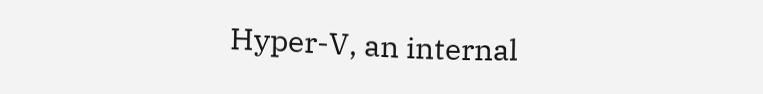Hyper-V, an internal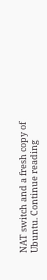NAT switch and a fresh copy of Ubuntu. Continue reading